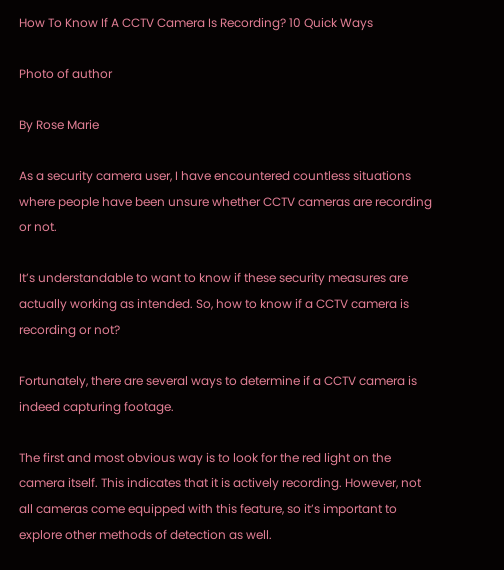How To Know If A CCTV Camera Is Recording? 10 Quick Ways

Photo of author

By Rose Marie

As a security camera user, I have encountered countless situations where people have been unsure whether CCTV cameras are recording or not.

It’s understandable to want to know if these security measures are actually working as intended. So, how to know if a CCTV camera is recording or not?

Fortunately, there are several ways to determine if a CCTV camera is indeed capturing footage.

The first and most obvious way is to look for the red light on the camera itself. This indicates that it is actively recording. However, not all cameras come equipped with this feature, so it’s important to explore other methods of detection as well.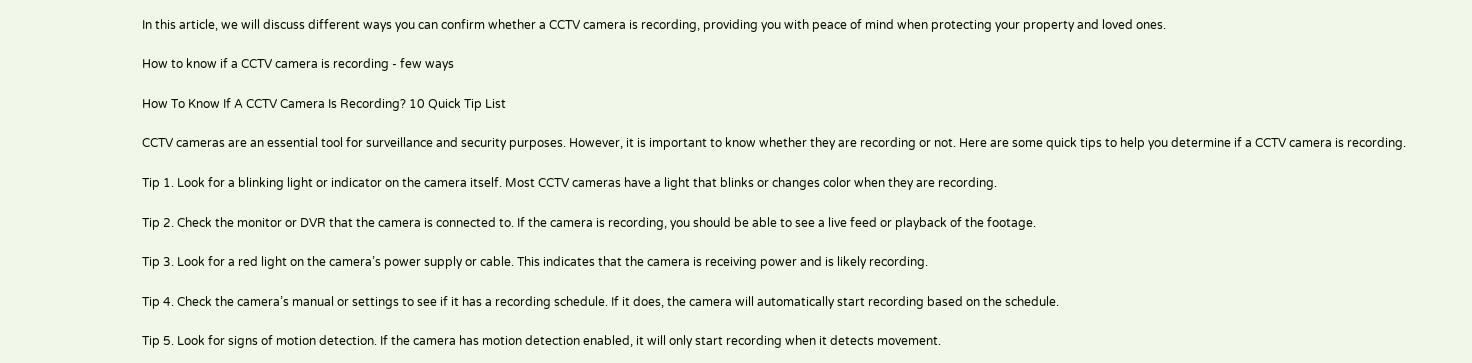In this article, we will discuss different ways you can confirm whether a CCTV camera is recording, providing you with peace of mind when protecting your property and loved ones.

How to know if a CCTV camera is recording - few ways

How To Know If A CCTV Camera Is Recording? 10 Quick Tip List

CCTV cameras are an essential tool for surveillance and security purposes. However, it is important to know whether they are recording or not. Here are some quick tips to help you determine if a CCTV camera is recording.

Tip 1. Look for a blinking light or indicator on the camera itself. Most CCTV cameras have a light that blinks or changes color when they are recording.

Tip 2. Check the monitor or DVR that the camera is connected to. If the camera is recording, you should be able to see a live feed or playback of the footage.

Tip 3. Look for a red light on the camera’s power supply or cable. This indicates that the camera is receiving power and is likely recording.

Tip 4. Check the camera’s manual or settings to see if it has a recording schedule. If it does, the camera will automatically start recording based on the schedule.

Tip 5. Look for signs of motion detection. If the camera has motion detection enabled, it will only start recording when it detects movement.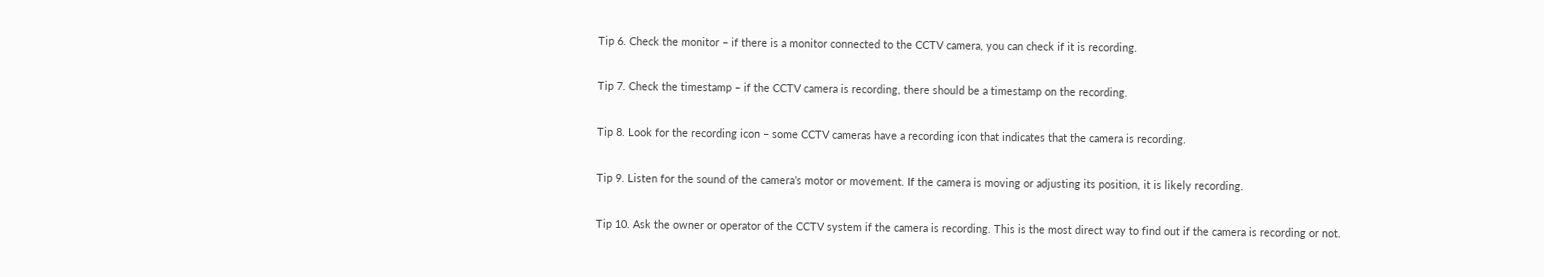Tip 6. Check the monitor – if there is a monitor connected to the CCTV camera, you can check if it is recording.

Tip 7. Check the timestamp – if the CCTV camera is recording, there should be a timestamp on the recording.

Tip 8. Look for the recording icon – some CCTV cameras have a recording icon that indicates that the camera is recording.

Tip 9. Listen for the sound of the camera’s motor or movement. If the camera is moving or adjusting its position, it is likely recording.

Tip 10. Ask the owner or operator of the CCTV system if the camera is recording. This is the most direct way to find out if the camera is recording or not.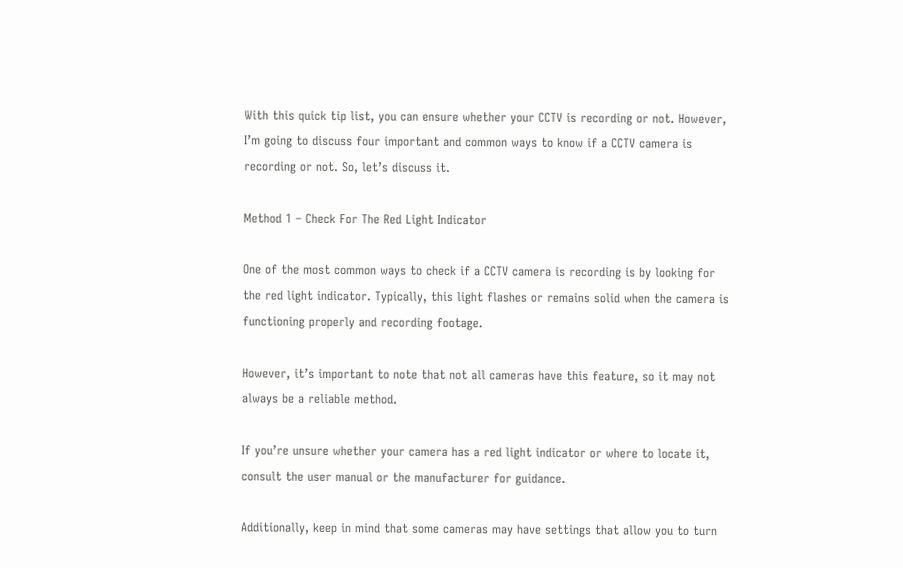With this quick tip list, you can ensure whether your CCTV is recording or not. However, I’m going to discuss four important and common ways to know if a CCTV camera is recording or not. So, let’s discuss it.

Method 1 – Check For The Red Light Indicator

One of the most common ways to check if a CCTV camera is recording is by looking for the red light indicator. Typically, this light flashes or remains solid when the camera is functioning properly and recording footage.

However, it’s important to note that not all cameras have this feature, so it may not always be a reliable method.

If you’re unsure whether your camera has a red light indicator or where to locate it, consult the user manual or the manufacturer for guidance.

Additionally, keep in mind that some cameras may have settings that allow you to turn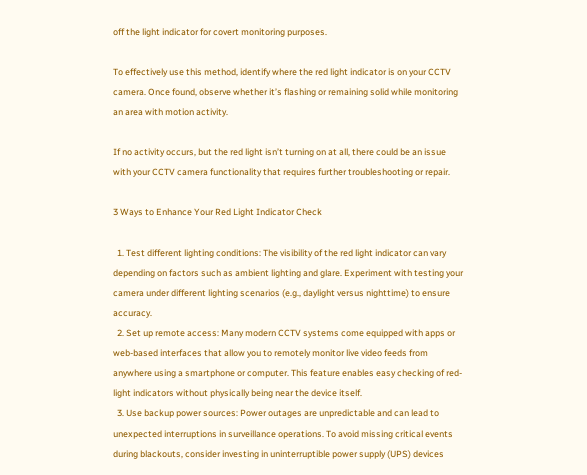off the light indicator for covert monitoring purposes.

To effectively use this method, identify where the red light indicator is on your CCTV camera. Once found, observe whether it’s flashing or remaining solid while monitoring an area with motion activity.

If no activity occurs, but the red light isn’t turning on at all, there could be an issue with your CCTV camera functionality that requires further troubleshooting or repair.

3 Ways to Enhance Your Red Light Indicator Check

  1. Test different lighting conditions: The visibility of the red light indicator can vary depending on factors such as ambient lighting and glare. Experiment with testing your camera under different lighting scenarios (e.g., daylight versus nighttime) to ensure accuracy.
  2. Set up remote access: Many modern CCTV systems come equipped with apps or web-based interfaces that allow you to remotely monitor live video feeds from anywhere using a smartphone or computer. This feature enables easy checking of red-light indicators without physically being near the device itself.
  3. Use backup power sources: Power outages are unpredictable and can lead to unexpected interruptions in surveillance operations. To avoid missing critical events during blackouts, consider investing in uninterruptible power supply (UPS) devices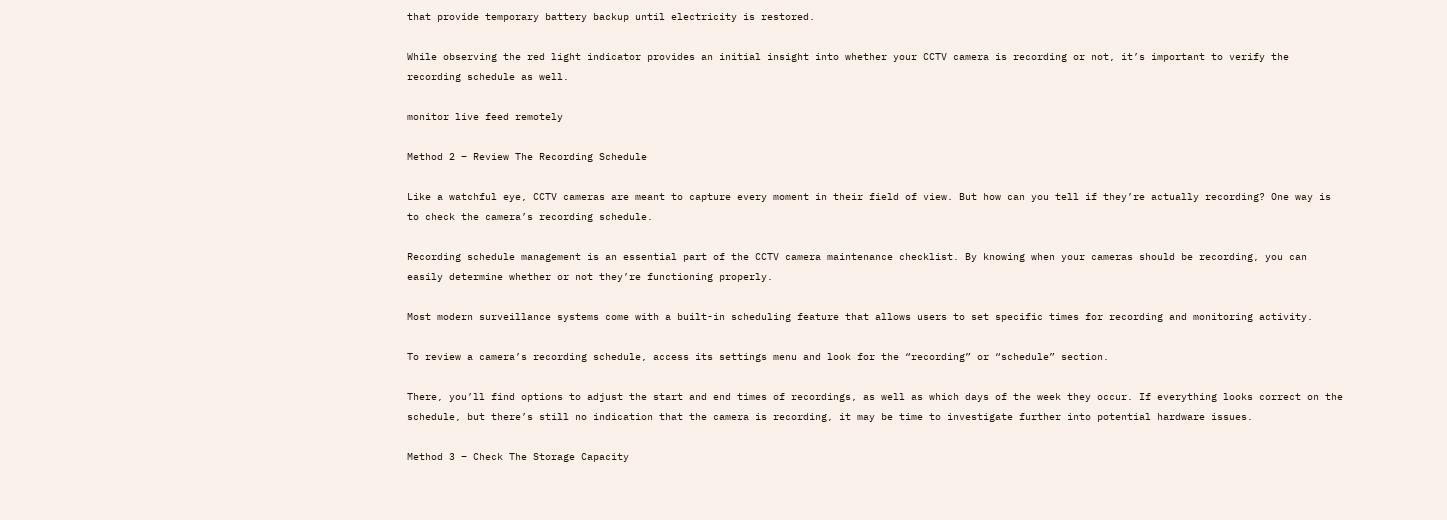that provide temporary battery backup until electricity is restored.

While observing the red light indicator provides an initial insight into whether your CCTV camera is recording or not, it’s important to verify the recording schedule as well.

monitor live feed remotely

Method 2 – Review The Recording Schedule

Like a watchful eye, CCTV cameras are meant to capture every moment in their field of view. But how can you tell if they’re actually recording? One way is to check the camera’s recording schedule.

Recording schedule management is an essential part of the CCTV camera maintenance checklist. By knowing when your cameras should be recording, you can easily determine whether or not they’re functioning properly.

Most modern surveillance systems come with a built-in scheduling feature that allows users to set specific times for recording and monitoring activity.

To review a camera’s recording schedule, access its settings menu and look for the “recording” or “schedule” section.

There, you’ll find options to adjust the start and end times of recordings, as well as which days of the week they occur. If everything looks correct on the schedule, but there’s still no indication that the camera is recording, it may be time to investigate further into potential hardware issues.

Method 3 – Check The Storage Capacity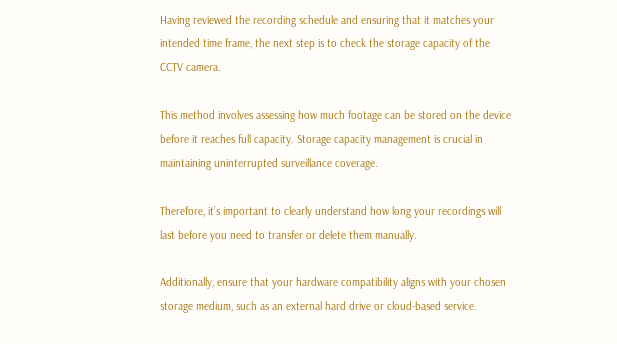Having reviewed the recording schedule and ensuring that it matches your intended time frame, the next step is to check the storage capacity of the CCTV camera.

This method involves assessing how much footage can be stored on the device before it reaches full capacity. Storage capacity management is crucial in maintaining uninterrupted surveillance coverage.

Therefore, it’s important to clearly understand how long your recordings will last before you need to transfer or delete them manually.

Additionally, ensure that your hardware compatibility aligns with your chosen storage medium, such as an external hard drive or cloud-based service.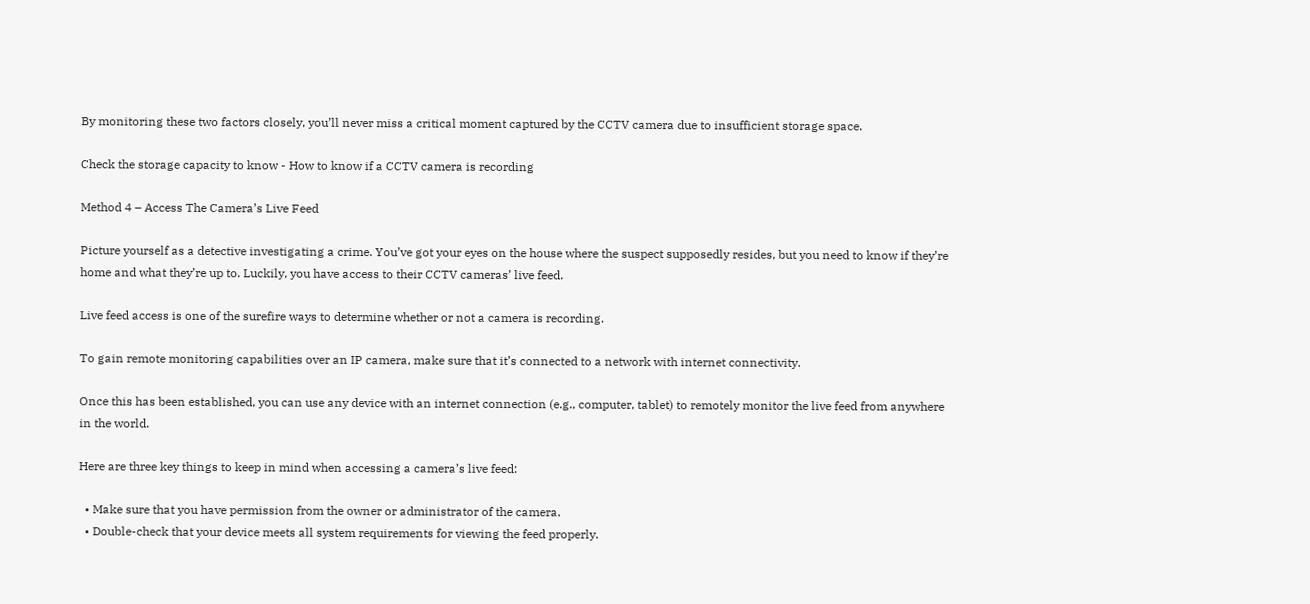By monitoring these two factors closely, you’ll never miss a critical moment captured by the CCTV camera due to insufficient storage space.

Check the storage capacity to know - How to know if a CCTV camera is recording

Method 4 – Access The Camera’s Live Feed

Picture yourself as a detective investigating a crime. You’ve got your eyes on the house where the suspect supposedly resides, but you need to know if they’re home and what they’re up to. Luckily, you have access to their CCTV cameras’ live feed.

Live feed access is one of the surefire ways to determine whether or not a camera is recording.

To gain remote monitoring capabilities over an IP camera, make sure that it’s connected to a network with internet connectivity.

Once this has been established, you can use any device with an internet connection (e.g., computer, tablet) to remotely monitor the live feed from anywhere in the world.

Here are three key things to keep in mind when accessing a camera’s live feed:

  • Make sure that you have permission from the owner or administrator of the camera.
  • Double-check that your device meets all system requirements for viewing the feed properly.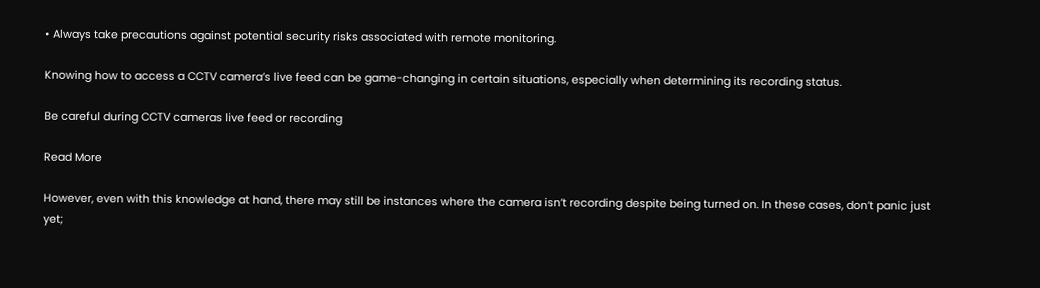• Always take precautions against potential security risks associated with remote monitoring.

Knowing how to access a CCTV camera’s live feed can be game-changing in certain situations, especially when determining its recording status.

Be careful during CCTV cameras live feed or recording

Read More

However, even with this knowledge at hand, there may still be instances where the camera isn’t recording despite being turned on. In these cases, don’t panic just yet;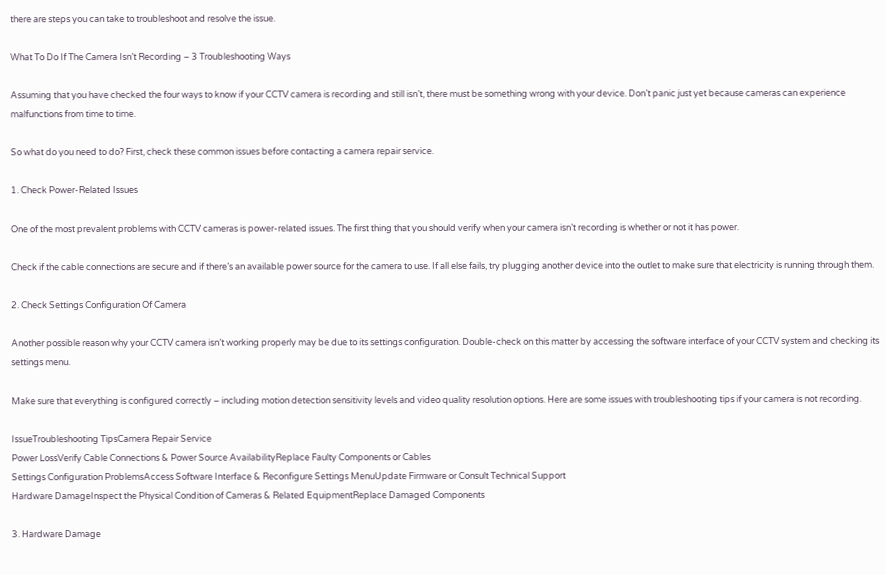there are steps you can take to troubleshoot and resolve the issue.

What To Do If The Camera Isn’t Recording – 3 Troubleshooting Ways

Assuming that you have checked the four ways to know if your CCTV camera is recording and still isn’t, there must be something wrong with your device. Don’t panic just yet because cameras can experience malfunctions from time to time.

So what do you need to do? First, check these common issues before contacting a camera repair service.

1. Check Power-Related Issues

One of the most prevalent problems with CCTV cameras is power-related issues. The first thing that you should verify when your camera isn’t recording is whether or not it has power.

Check if the cable connections are secure and if there’s an available power source for the camera to use. If all else fails, try plugging another device into the outlet to make sure that electricity is running through them.

2. Check Settings Configuration Of Camera

Another possible reason why your CCTV camera isn’t working properly may be due to its settings configuration. Double-check on this matter by accessing the software interface of your CCTV system and checking its settings menu.

Make sure that everything is configured correctly – including motion detection sensitivity levels and video quality resolution options. Here are some issues with troubleshooting tips if your camera is not recording.

IssueTroubleshooting TipsCamera Repair Service
Power LossVerify Cable Connections & Power Source AvailabilityReplace Faulty Components or Cables
Settings Configuration ProblemsAccess Software Interface & Reconfigure Settings MenuUpdate Firmware or Consult Technical Support
Hardware DamageInspect the Physical Condition of Cameras & Related EquipmentReplace Damaged Components

3. Hardware Damage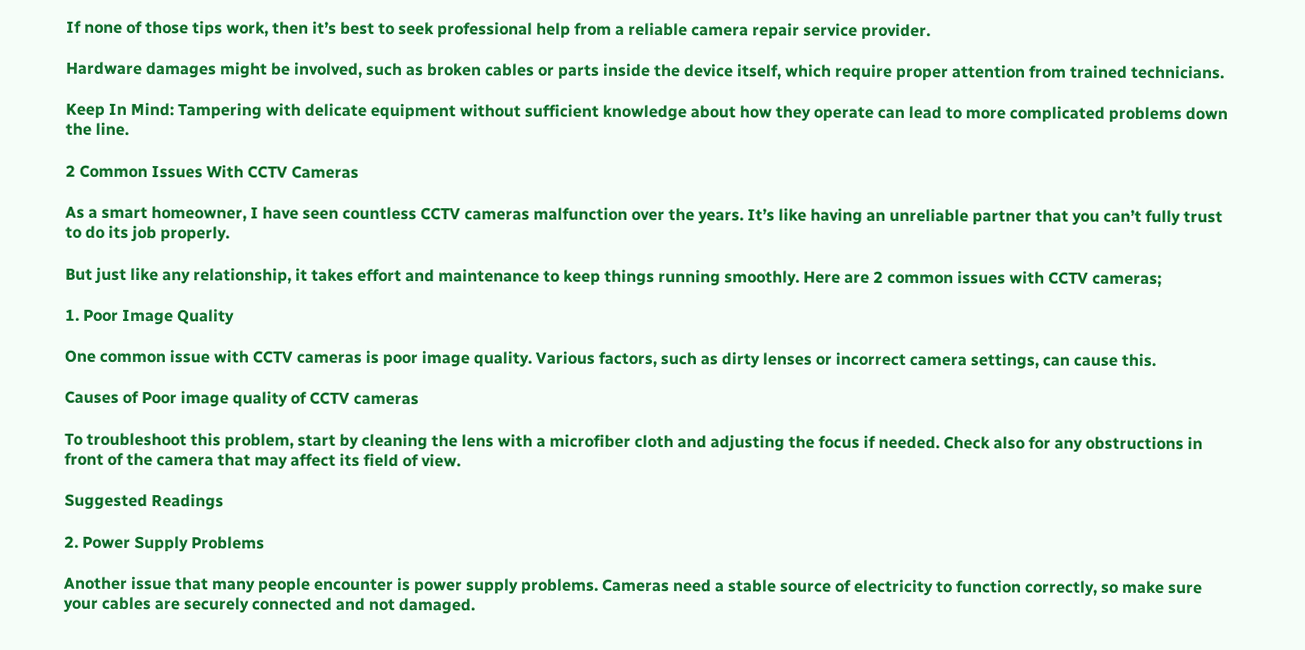If none of those tips work, then it’s best to seek professional help from a reliable camera repair service provider.

Hardware damages might be involved, such as broken cables or parts inside the device itself, which require proper attention from trained technicians.

Keep In Mind: Tampering with delicate equipment without sufficient knowledge about how they operate can lead to more complicated problems down the line.

2 Common Issues With CCTV Cameras

As a smart homeowner, I have seen countless CCTV cameras malfunction over the years. It’s like having an unreliable partner that you can’t fully trust to do its job properly.

But just like any relationship, it takes effort and maintenance to keep things running smoothly. Here are 2 common issues with CCTV cameras;

1. Poor Image Quality

One common issue with CCTV cameras is poor image quality. Various factors, such as dirty lenses or incorrect camera settings, can cause this.

Causes of Poor image quality of CCTV cameras

To troubleshoot this problem, start by cleaning the lens with a microfiber cloth and adjusting the focus if needed. Check also for any obstructions in front of the camera that may affect its field of view.

Suggested Readings

2. Power Supply Problems

Another issue that many people encounter is power supply problems. Cameras need a stable source of electricity to function correctly, so make sure your cables are securely connected and not damaged.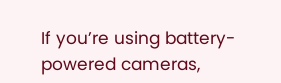If you’re using battery-powered cameras,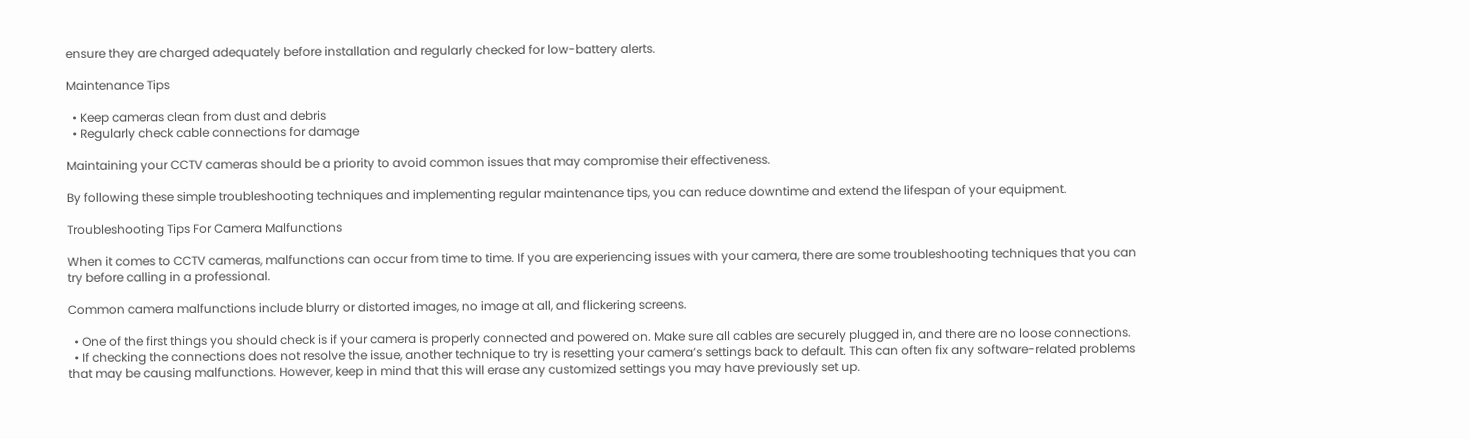ensure they are charged adequately before installation and regularly checked for low-battery alerts.

Maintenance Tips

  • Keep cameras clean from dust and debris
  • Regularly check cable connections for damage

Maintaining your CCTV cameras should be a priority to avoid common issues that may compromise their effectiveness.

By following these simple troubleshooting techniques and implementing regular maintenance tips, you can reduce downtime and extend the lifespan of your equipment.

Troubleshooting Tips For Camera Malfunctions

When it comes to CCTV cameras, malfunctions can occur from time to time. If you are experiencing issues with your camera, there are some troubleshooting techniques that you can try before calling in a professional.

Common camera malfunctions include blurry or distorted images, no image at all, and flickering screens.

  • One of the first things you should check is if your camera is properly connected and powered on. Make sure all cables are securely plugged in, and there are no loose connections.
  • If checking the connections does not resolve the issue, another technique to try is resetting your camera’s settings back to default. This can often fix any software-related problems that may be causing malfunctions. However, keep in mind that this will erase any customized settings you may have previously set up.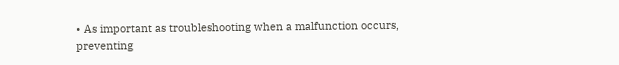• As important as troubleshooting when a malfunction occurs, preventing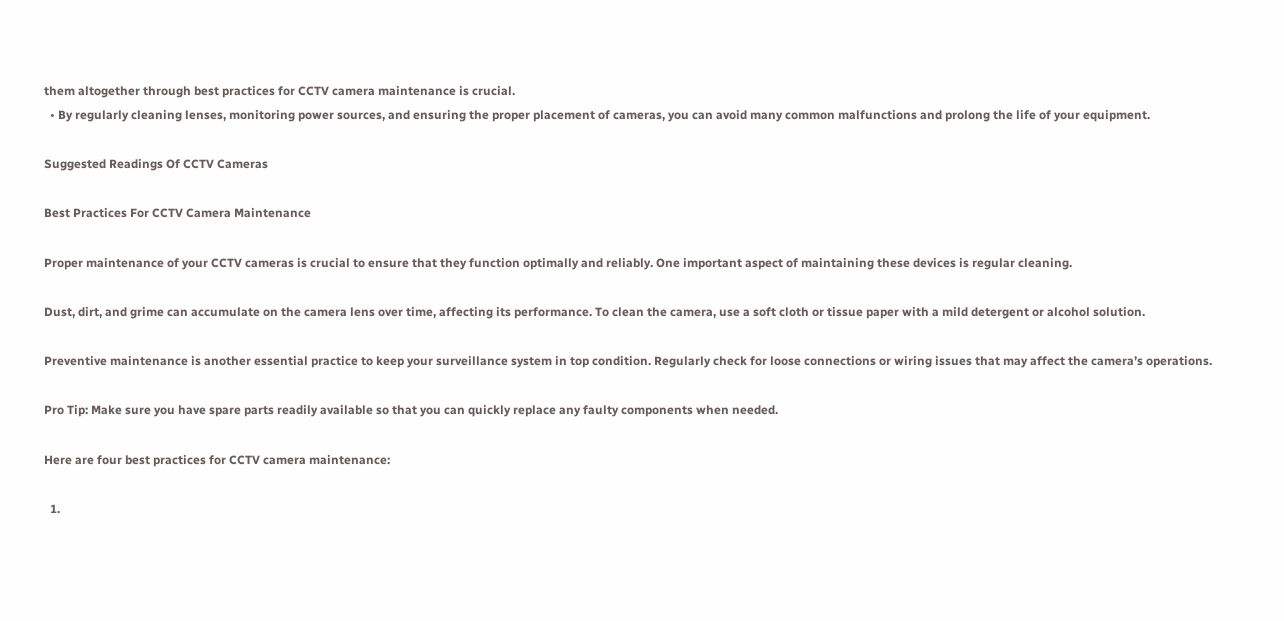them altogether through best practices for CCTV camera maintenance is crucial.
  • By regularly cleaning lenses, monitoring power sources, and ensuring the proper placement of cameras, you can avoid many common malfunctions and prolong the life of your equipment.

Suggested Readings Of CCTV Cameras

Best Practices For CCTV Camera Maintenance

Proper maintenance of your CCTV cameras is crucial to ensure that they function optimally and reliably. One important aspect of maintaining these devices is regular cleaning.

Dust, dirt, and grime can accumulate on the camera lens over time, affecting its performance. To clean the camera, use a soft cloth or tissue paper with a mild detergent or alcohol solution.

Preventive maintenance is another essential practice to keep your surveillance system in top condition. Regularly check for loose connections or wiring issues that may affect the camera’s operations.

Pro Tip: Make sure you have spare parts readily available so that you can quickly replace any faulty components when needed.

Here are four best practices for CCTV camera maintenance:

  1.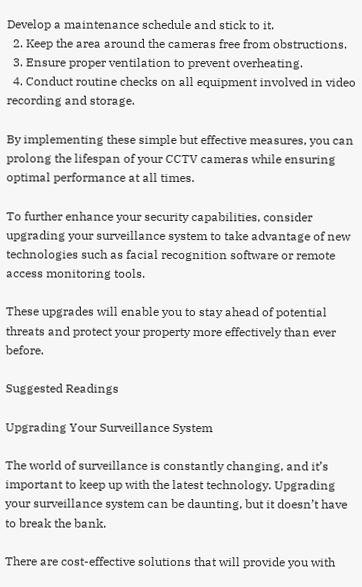Develop a maintenance schedule and stick to it.
  2. Keep the area around the cameras free from obstructions.
  3. Ensure proper ventilation to prevent overheating.
  4. Conduct routine checks on all equipment involved in video recording and storage.

By implementing these simple but effective measures, you can prolong the lifespan of your CCTV cameras while ensuring optimal performance at all times.

To further enhance your security capabilities, consider upgrading your surveillance system to take advantage of new technologies such as facial recognition software or remote access monitoring tools.

These upgrades will enable you to stay ahead of potential threats and protect your property more effectively than ever before.

Suggested Readings

Upgrading Your Surveillance System

The world of surveillance is constantly changing, and it’s important to keep up with the latest technology. Upgrading your surveillance system can be daunting, but it doesn’t have to break the bank.

There are cost-effective solutions that will provide you with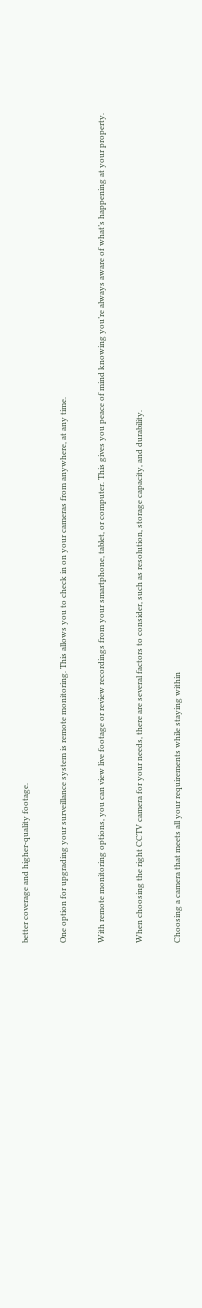better coverage and higher-quality footage.

One option for upgrading your surveillance system is remote monitoring. This allows you to check in on your cameras from anywhere, at any time.

With remote monitoring options, you can view live footage or review recordings from your smartphone, tablet, or computer. This gives you peace of mind knowing you’re always aware of what’s happening at your property.

When choosing the right CCTV camera for your needs, there are several factors to consider, such as resolution, storage capacity, and durability.

Choosing a camera that meets all your requirements while staying within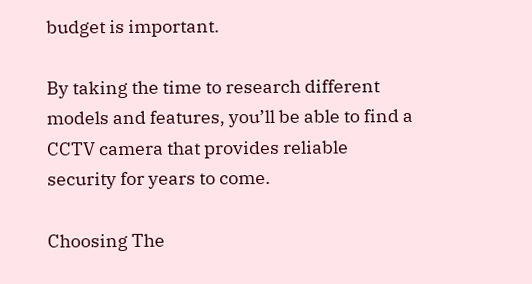budget is important.

By taking the time to research different models and features, you’ll be able to find a CCTV camera that provides reliable security for years to come.

Choosing The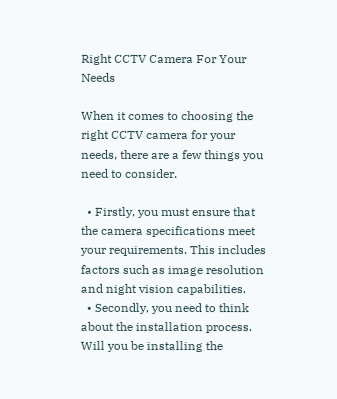Right CCTV Camera For Your Needs

When it comes to choosing the right CCTV camera for your needs, there are a few things you need to consider.

  • Firstly, you must ensure that the camera specifications meet your requirements. This includes factors such as image resolution and night vision capabilities.
  • Secondly, you need to think about the installation process. Will you be installing the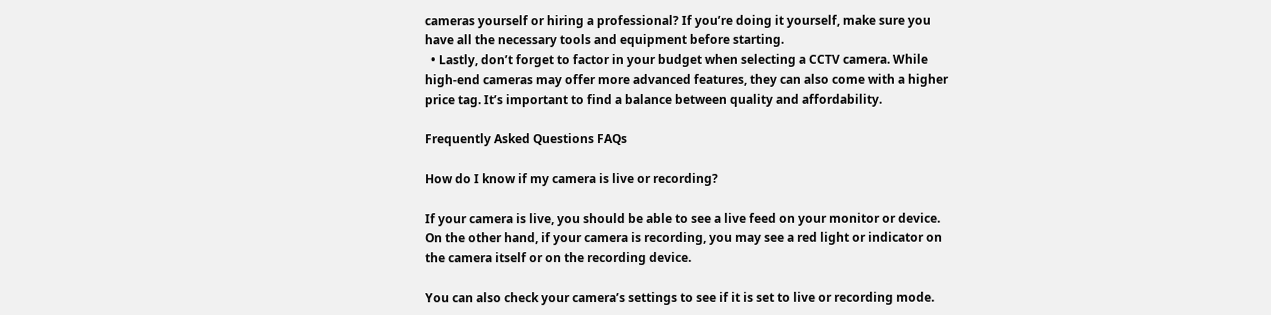cameras yourself or hiring a professional? If you’re doing it yourself, make sure you have all the necessary tools and equipment before starting.
  • Lastly, don’t forget to factor in your budget when selecting a CCTV camera. While high-end cameras may offer more advanced features, they can also come with a higher price tag. It’s important to find a balance between quality and affordability.

Frequently Asked Questions FAQs

How do I know if my camera is live or recording?

If your camera is live, you should be able to see a live feed on your monitor or device. On the other hand, if your camera is recording, you may see a red light or indicator on the camera itself or on the recording device.

You can also check your camera’s settings to see if it is set to live or recording mode.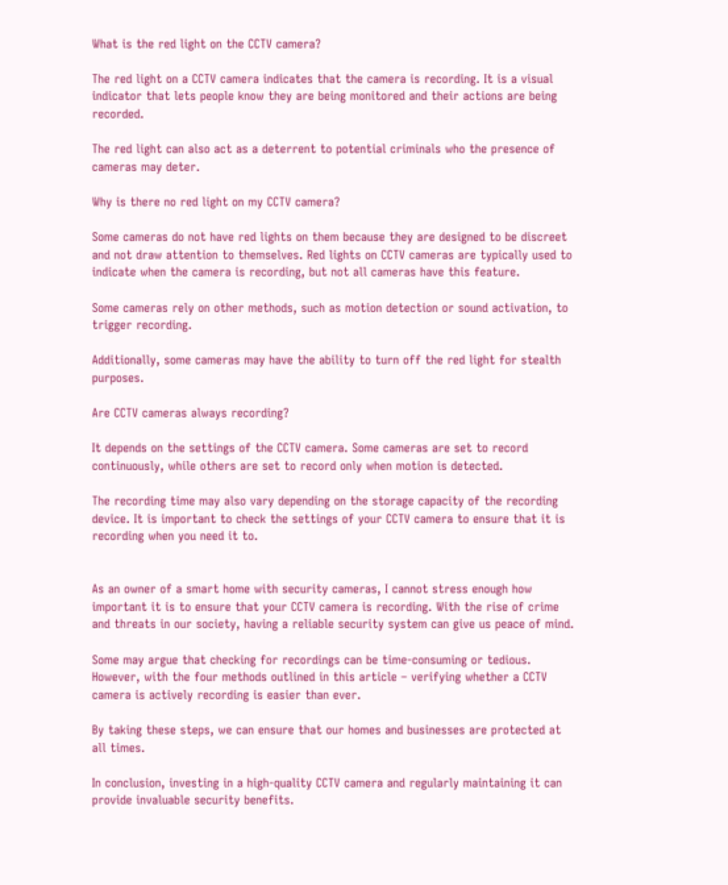What is the red light on the CCTV camera?

The red light on a CCTV camera indicates that the camera is recording. It is a visual indicator that lets people know they are being monitored and their actions are being recorded.

The red light can also act as a deterrent to potential criminals who the presence of cameras may deter.

Why is there no red light on my CCTV camera?

Some cameras do not have red lights on them because they are designed to be discreet and not draw attention to themselves. Red lights on CCTV cameras are typically used to indicate when the camera is recording, but not all cameras have this feature.

Some cameras rely on other methods, such as motion detection or sound activation, to trigger recording.

Additionally, some cameras may have the ability to turn off the red light for stealth purposes.

Are CCTV cameras always recording?

It depends on the settings of the CCTV camera. Some cameras are set to record continuously, while others are set to record only when motion is detected.

The recording time may also vary depending on the storage capacity of the recording device. It is important to check the settings of your CCTV camera to ensure that it is recording when you need it to.


As an owner of a smart home with security cameras, I cannot stress enough how important it is to ensure that your CCTV camera is recording. With the rise of crime and threats in our society, having a reliable security system can give us peace of mind.

Some may argue that checking for recordings can be time-consuming or tedious. However, with the four methods outlined in this article – verifying whether a CCTV camera is actively recording is easier than ever.

By taking these steps, we can ensure that our homes and businesses are protected at all times.

In conclusion, investing in a high-quality CCTV camera and regularly maintaining it can provide invaluable security benefits.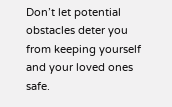Don’t let potential obstacles deter you from keeping yourself and your loved ones safe.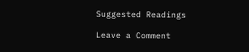Suggested Readings

Leave a Comment